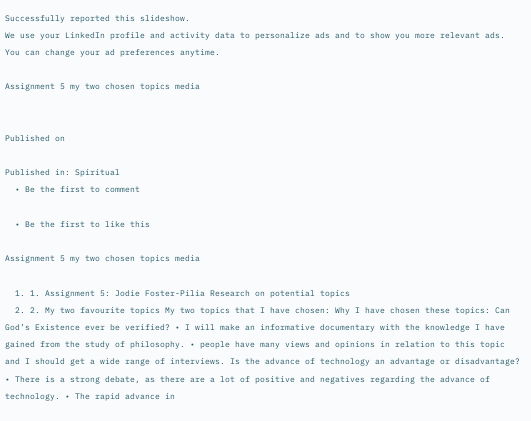Successfully reported this slideshow.
We use your LinkedIn profile and activity data to personalize ads and to show you more relevant ads. You can change your ad preferences anytime.

Assignment 5 my two chosen topics media


Published on

Published in: Spiritual
  • Be the first to comment

  • Be the first to like this

Assignment 5 my two chosen topics media

  1. 1. Assignment 5: Jodie Foster-Pilia Research on potential topics
  2. 2. My two favourite topics My two topics that I have chosen: Why I have chosen these topics: Can God’s Existence ever be verified? • I will make an informative documentary with the knowledge I have gained from the study of philosophy. • people have many views and opinions in relation to this topic and I should get a wide range of interviews. Is the advance of technology an advantage or disadvantage? • There is a strong debate, as there are a lot of positive and negatives regarding the advance of technology. • The rapid advance in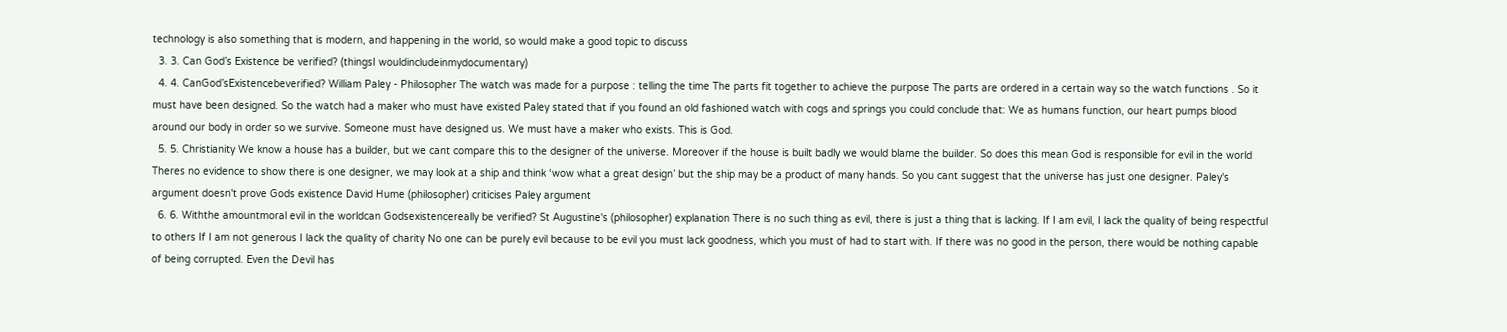technology is also something that is modern, and happening in the world, so would make a good topic to discuss
  3. 3. Can God’s Existence be verified? (thingsI wouldincludeinmydocumentary)
  4. 4. CanGod’sExistencebeverified? William Paley - Philosopher The watch was made for a purpose : telling the time The parts fit together to achieve the purpose The parts are ordered in a certain way so the watch functions . So it must have been designed. So the watch had a maker who must have existed Paley stated that if you found an old fashioned watch with cogs and springs you could conclude that: We as humans function, our heart pumps blood around our body in order so we survive. Someone must have designed us. We must have a maker who exists. This is God.
  5. 5. Christianity We know a house has a builder, but we cant compare this to the designer of the universe. Moreover if the house is built badly we would blame the builder. So does this mean God is responsible for evil in the world Theres no evidence to show there is one designer, we may look at a ship and think ‘wow what a great design’ but the ship may be a product of many hands. So you cant suggest that the universe has just one designer. Paley's argument doesn't prove Gods existence David Hume (philosopher) criticises Paley argument
  6. 6. Withthe amountmoral evil in the worldcan Godsexistencereally be verified? St Augustine's (philosopher) explanation There is no such thing as evil, there is just a thing that is lacking. If I am evil, I lack the quality of being respectful to others If I am not generous I lack the quality of charity No one can be purely evil because to be evil you must lack goodness, which you must of had to start with. If there was no good in the person, there would be nothing capable of being corrupted. Even the Devil has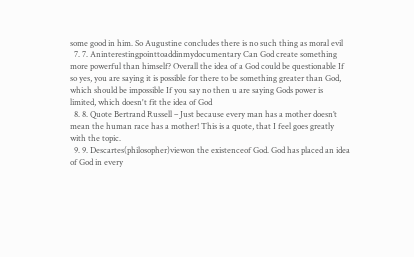some good in him. So Augustine concludes there is no such thing as moral evil
  7. 7. Aninterestingpointtoaddinmydocumentary Can God create something more powerful than himself? Overall the idea of a God could be questionable If so yes, you are saying it is possible for there to be something greater than God, which should be impossible If you say no then u are saying Gods power is limited, which doesn't fit the idea of God
  8. 8. Quote Bertrand Russell – Just because every man has a mother doesn’t mean the human race has a mother! This is a quote, that I feel goes greatly with the topic.
  9. 9. Descartes(philosopher)viewon the existenceof God. God has placed an idea of God in every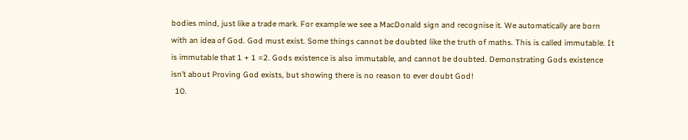bodies mind, just like a trade mark. For example we see a MacDonald sign and recognise it. We automatically are born with an idea of God. God must exist. Some things cannot be doubted like the truth of maths. This is called immutable. It is immutable that 1 + 1 =2. Gods existence is also immutable, and cannot be doubted. Demonstrating Gods existence isn’t about Proving God exists, but showing there is no reason to ever doubt God!
  10.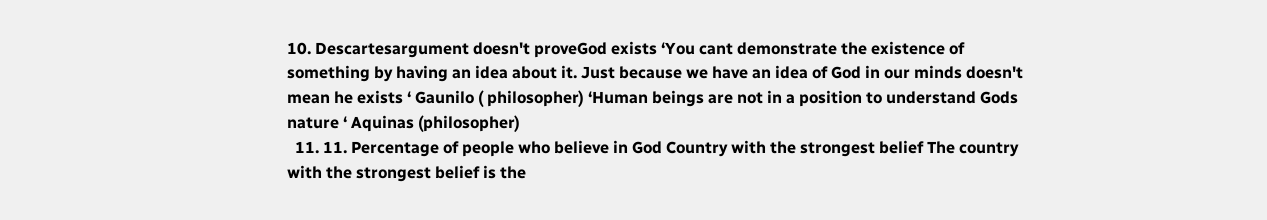10. Descartesargument doesn't proveGod exists ‘You cant demonstrate the existence of something by having an idea about it. Just because we have an idea of God in our minds doesn't mean he exists ‘ Gaunilo ( philosopher) ‘Human beings are not in a position to understand Gods nature ‘ Aquinas (philosopher)
  11. 11. Percentage of people who believe in God Country with the strongest belief The country with the strongest belief is the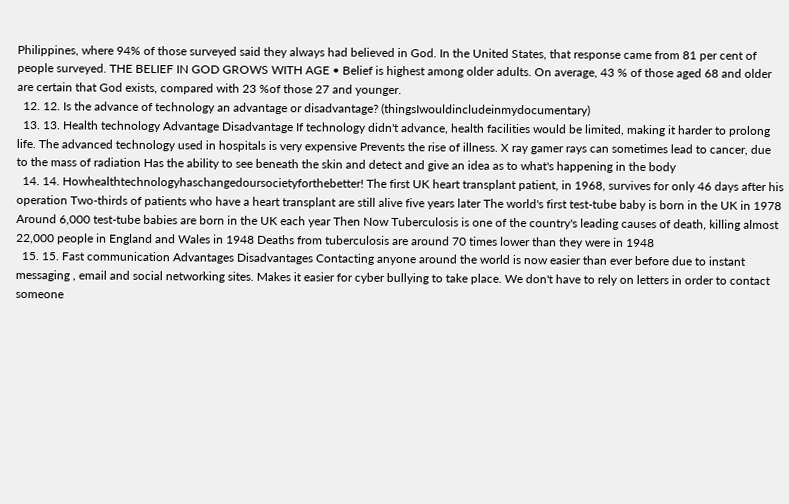Philippines, where 94% of those surveyed said they always had believed in God. In the United States, that response came from 81 per cent of people surveyed. THE BELIEF IN GOD GROWS WITH AGE • Belief is highest among older adults. On average, 43 % of those aged 68 and older are certain that God exists, compared with 23 %of those 27 and younger.
  12. 12. Is the advance of technology an advantage or disadvantage? (thingsIwouldincludeinmydocumentary)
  13. 13. Health technology Advantage Disadvantage If technology didn't advance, health facilities would be limited, making it harder to prolong life. The advanced technology used in hospitals is very expensive Prevents the rise of illness. X ray gamer rays can sometimes lead to cancer, due to the mass of radiation Has the ability to see beneath the skin and detect and give an idea as to what's happening in the body
  14. 14. Howhealthtechnologyhaschangedoursocietyforthebetter! The first UK heart transplant patient, in 1968, survives for only 46 days after his operation Two-thirds of patients who have a heart transplant are still alive five years later The world's first test-tube baby is born in the UK in 1978 Around 6,000 test-tube babies are born in the UK each year Then Now Tuberculosis is one of the country's leading causes of death, killing almost 22,000 people in England and Wales in 1948 Deaths from tuberculosis are around 70 times lower than they were in 1948
  15. 15. Fast communication Advantages Disadvantages Contacting anyone around the world is now easier than ever before due to instant messaging , email and social networking sites. Makes it easier for cyber bullying to take place. We don't have to rely on letters in order to contact someone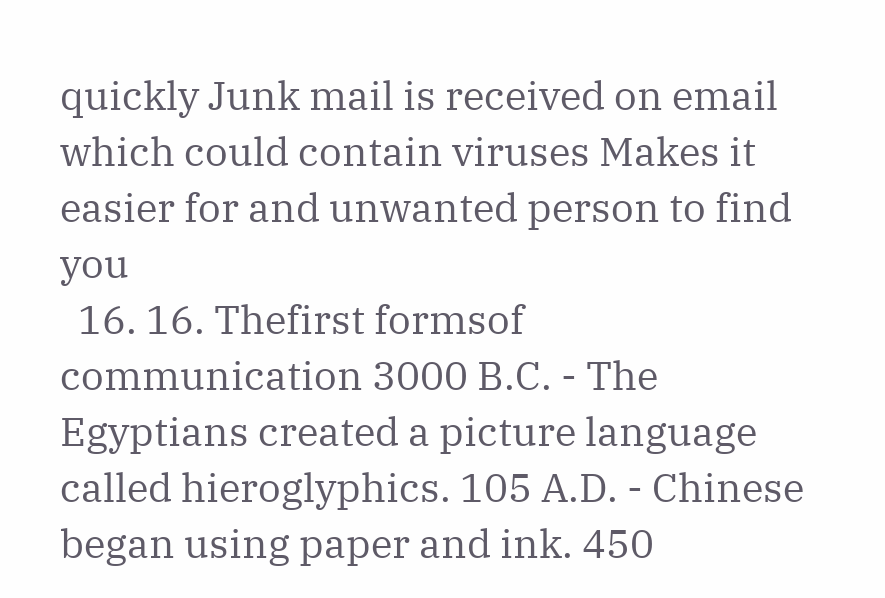quickly Junk mail is received on email which could contain viruses Makes it easier for and unwanted person to find you
  16. 16. Thefirst formsof communication 3000 B.C. - The Egyptians created a picture language called hieroglyphics. 105 A.D. - Chinese began using paper and ink. 450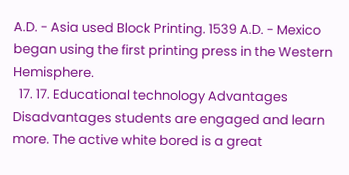A.D. - Asia used Block Printing. 1539 A.D. - Mexico began using the first printing press in the Western Hemisphere.
  17. 17. Educational technology Advantages Disadvantages students are engaged and learn more. The active white bored is a great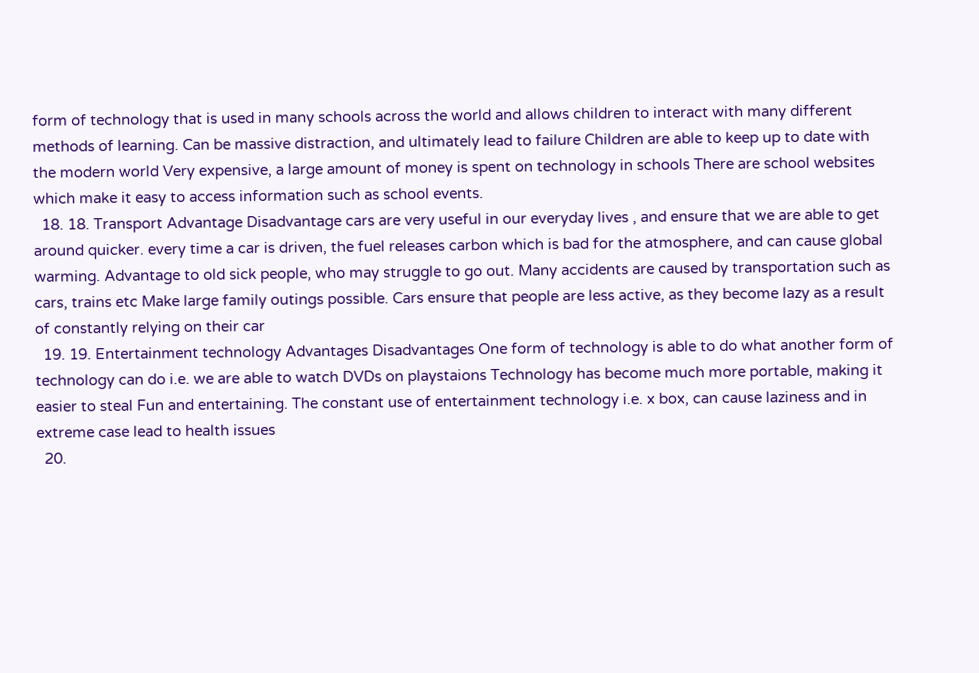form of technology that is used in many schools across the world and allows children to interact with many different methods of learning. Can be massive distraction, and ultimately lead to failure Children are able to keep up to date with the modern world Very expensive, a large amount of money is spent on technology in schools There are school websites which make it easy to access information such as school events.
  18. 18. Transport Advantage Disadvantage cars are very useful in our everyday lives , and ensure that we are able to get around quicker. every time a car is driven, the fuel releases carbon which is bad for the atmosphere, and can cause global warming. Advantage to old sick people, who may struggle to go out. Many accidents are caused by transportation such as cars, trains etc Make large family outings possible. Cars ensure that people are less active, as they become lazy as a result of constantly relying on their car
  19. 19. Entertainment technology Advantages Disadvantages One form of technology is able to do what another form of technology can do i.e. we are able to watch DVDs on playstaions Technology has become much more portable, making it easier to steal Fun and entertaining. The constant use of entertainment technology i.e. x box, can cause laziness and in extreme case lead to health issues
  20.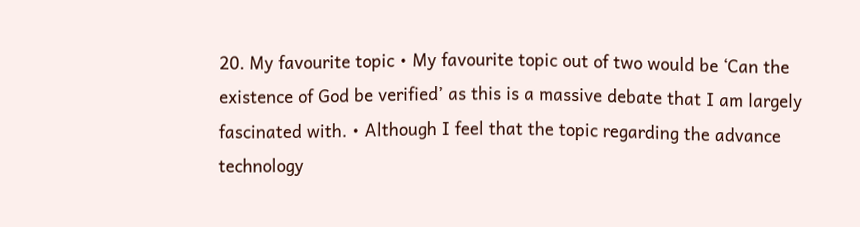20. My favourite topic • My favourite topic out of two would be ‘Can the existence of God be verified’ as this is a massive debate that I am largely fascinated with. • Although I feel that the topic regarding the advance technology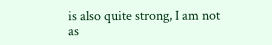is also quite strong, I am not as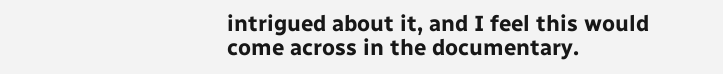intrigued about it, and I feel this would come across in the documentary.